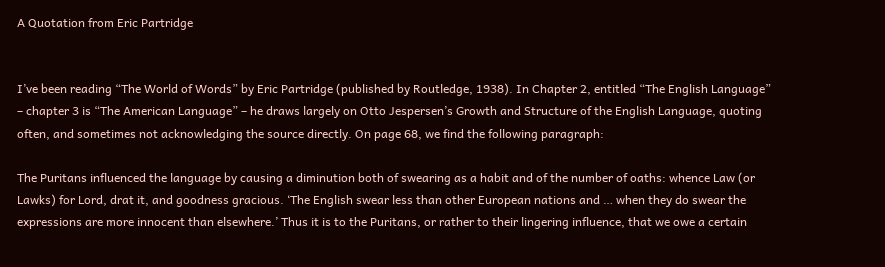A Quotation from Eric Partridge


I’ve been reading “The World of Words” by Eric Partridge (published by Routledge, 1938). In Chapter 2, entitled “The English Language” – chapter 3 is “The American Language” – he draws largely on Otto Jespersen’s Growth and Structure of the English Language, quoting often, and sometimes not acknowledging the source directly. On page 68, we find the following paragraph:

The Puritans influenced the language by causing a diminution both of swearing as a habit and of the number of oaths: whence Law (or Lawks) for Lord, drat it, and goodness gracious. ‘The English swear less than other European nations and … when they do swear the expressions are more innocent than elsewhere.’ Thus it is to the Puritans, or rather to their lingering influence, that we owe a certain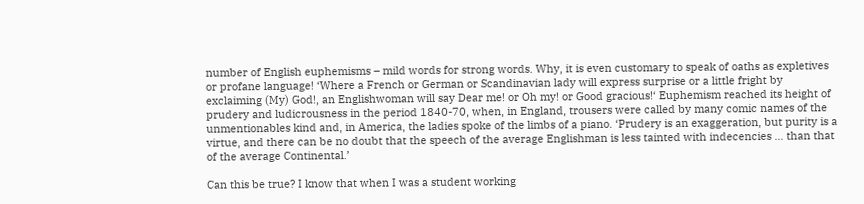number of English euphemisms – mild words for strong words. Why, it is even customary to speak of oaths as expletives or profane language! ‘Where a French or German or Scandinavian lady will express surprise or a little fright by exclaiming (My) God!, an Englishwoman will say Dear me! or Oh my! or Good gracious!‘ Euphemism reached its height of prudery and ludicrousness in the period 1840-70, when, in England, trousers were called by many comic names of the unmentionables kind and, in America, the ladies spoke of the limbs of a piano. ‘Prudery is an exaggeration, but purity is a virtue, and there can be no doubt that the speech of the average Englishman is less tainted with indecencies … than that of the average Continental.’

Can this be true? I know that when I was a student working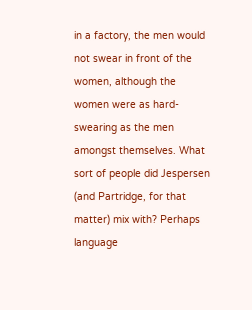in a factory, the men would not swear in front of the women, although the women were as hard-swearing as the men amongst themselves. What sort of people did Jespersen (and Partridge, for that matter) mix with? Perhaps language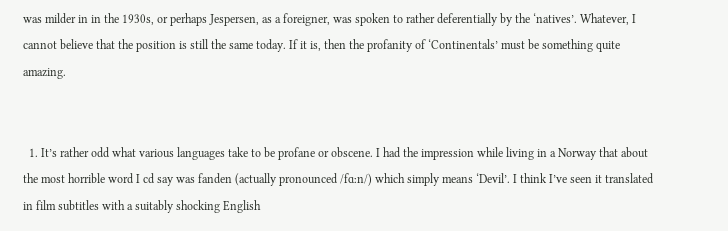was milder in in the 1930s, or perhaps Jespersen, as a foreigner, was spoken to rather deferentially by the ‘natives’. Whatever, I cannot believe that the position is still the same today. If it is, then the profanity of ‘Continentals’ must be something quite amazing.


  1. It’s rather odd what various languages take to be profane or obscene. I had the impression while living in a Norway that about the most horrible word I cd say was fanden (actually pronounced /fɑːn/) which simply means ‘Devil’. I think I’ve seen it translated in film subtitles with a suitably shocking English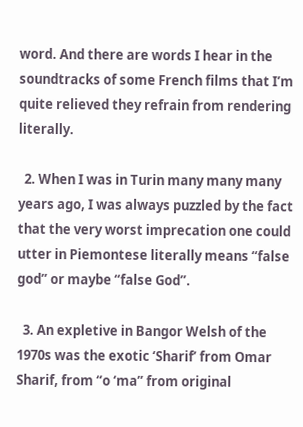word. And there are words I hear in the soundtracks of some French films that I’m quite relieved they refrain from rendering literally.

  2. When I was in Turin many many many years ago, I was always puzzled by the fact that the very worst imprecation one could utter in Piemontese literally means “false god” or maybe “false God”.

  3. An expletive in Bangor Welsh of the 1970s was the exotic ‘Sharif’ from Omar Sharif, from “o ‘ma” from original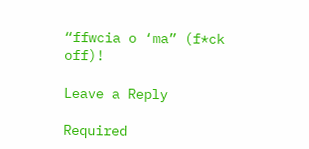“ffwcia o ‘ma” (f*ck off)!

Leave a Reply

Required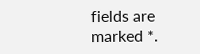fields are marked *.